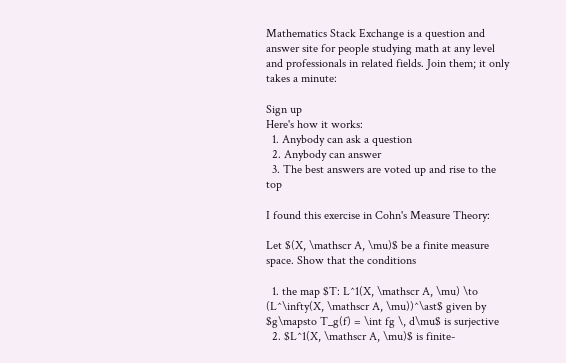Mathematics Stack Exchange is a question and answer site for people studying math at any level and professionals in related fields. Join them; it only takes a minute:

Sign up
Here's how it works:
  1. Anybody can ask a question
  2. Anybody can answer
  3. The best answers are voted up and rise to the top

I found this exercise in Cohn's Measure Theory:

Let $(X, \mathscr A, \mu)$ be a finite measure space. Show that the conditions

  1. the map $T: L^1(X, \mathscr A, \mu) \to (L^\infty(X, \mathscr A, \mu))^\ast$ given by $g\mapsto T_g(f) = \int fg \, d\mu$ is surjective
  2. $L^1(X, \mathscr A, \mu)$ is finite-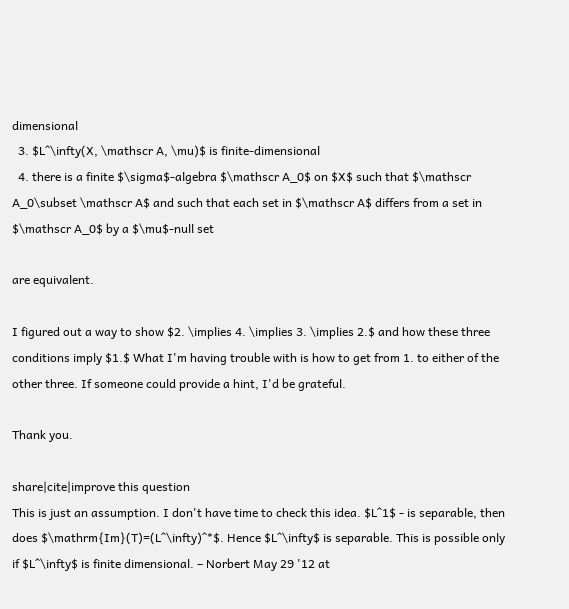dimensional
  3. $L^\infty(X, \mathscr A, \mu)$ is finite-dimensional
  4. there is a finite $\sigma$-algebra $\mathscr A_0$ on $X$ such that $\mathscr A_0\subset \mathscr A$ and such that each set in $\mathscr A$ differs from a set in $\mathscr A_0$ by a $\mu$-null set

are equivalent.

I figured out a way to show $2. \implies 4. \implies 3. \implies 2.$ and how these three conditions imply $1.$ What I'm having trouble with is how to get from 1. to either of the other three. If someone could provide a hint, I'd be grateful.

Thank you.

share|cite|improve this question
This is just an assumption. I don't have time to check this idea. $L^1$ - is separable, then does $\mathrm{Im}(T)=(L^\infty)^*$. Hence $L^\infty$ is separable. This is possible only if $L^\infty$ is finite dimensional. – Norbert May 29 '12 at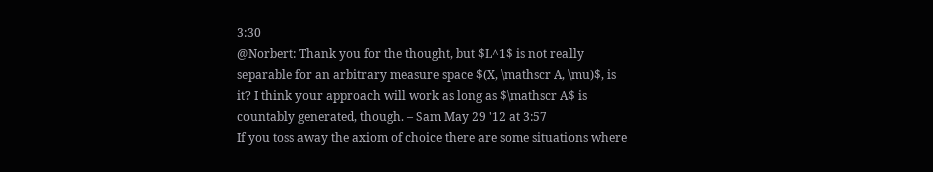3:30
@Norbert: Thank you for the thought, but $L^1$ is not really separable for an arbitrary measure space $(X, \mathscr A, \mu)$, is it? I think your approach will work as long as $\mathscr A$ is countably generated, though. – Sam May 29 '12 at 3:57
If you toss away the axiom of choice there are some situations where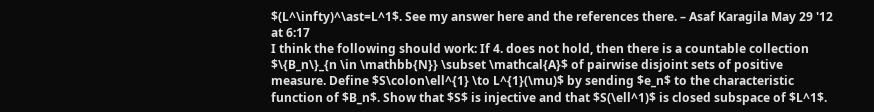$(L^\infty)^\ast=L^1$. See my answer here and the references there. – Asaf Karagila May 29 '12 at 6:17
I think the following should work: If 4. does not hold, then there is a countable collection $\{B_n\}_{n \in \mathbb{N}} \subset \mathcal{A}$ of pairwise disjoint sets of positive measure. Define $S\colon\ell^{1} \to L^{1}(\mu)$ by sending $e_n$ to the characteristic function of $B_n$. Show that $S$ is injective and that $S(\ell^1)$ is closed subspace of $L^1$.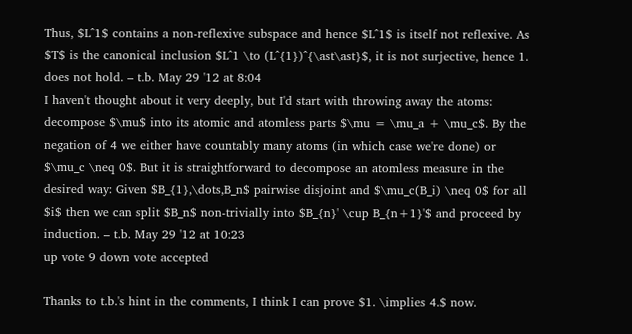Thus, $L^1$ contains a non-reflexive subspace and hence $L^1$ is itself not reflexive. As $T$ is the canonical inclusion $L^1 \to (L^{1})^{\ast\ast}$, it is not surjective, hence 1. does not hold. – t.b. May 29 '12 at 8:04
I haven't thought about it very deeply, but I'd start with throwing away the atoms: decompose $\mu$ into its atomic and atomless parts $\mu = \mu_a + \mu_c$. By the negation of 4 we either have countably many atoms (in which case we're done) or $\mu_c \neq 0$. But it is straightforward to decompose an atomless measure in the desired way: Given $B_{1},\dots,B_n$ pairwise disjoint and $\mu_c(B_i) \neq 0$ for all $i$ then we can split $B_n$ non-trivially into $B_{n}' \cup B_{n+1}'$ and proceed by induction. – t.b. May 29 '12 at 10:23
up vote 9 down vote accepted

Thanks to t.b.'s hint in the comments, I think I can prove $1. \implies 4.$ now.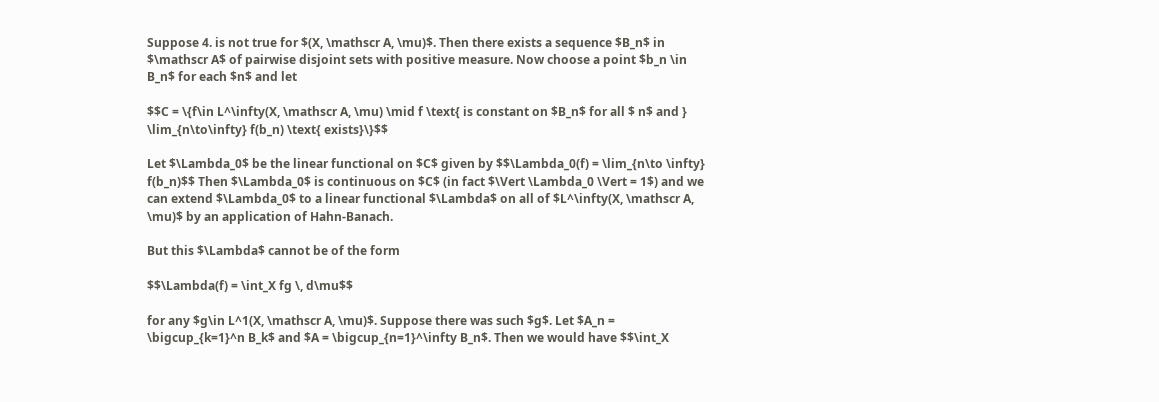Suppose 4. is not true for $(X, \mathscr A, \mu)$. Then there exists a sequence $B_n$ in $\mathscr A$ of pairwise disjoint sets with positive measure. Now choose a point $b_n \in B_n$ for each $n$ and let

$$C = \{f\in L^\infty(X, \mathscr A, \mu) \mid f \text{ is constant on $B_n$ for all $ n$ and } \lim_{n\to\infty} f(b_n) \text{ exists}\}$$

Let $\Lambda_0$ be the linear functional on $C$ given by $$\Lambda_0(f) = \lim_{n\to \infty} f(b_n)$$ Then $\Lambda_0$ is continuous on $C$ (in fact $\Vert \Lambda_0 \Vert = 1$) and we can extend $\Lambda_0$ to a linear functional $\Lambda$ on all of $L^\infty(X, \mathscr A, \mu)$ by an application of Hahn-Banach.

But this $\Lambda$ cannot be of the form

$$\Lambda(f) = \int_X fg \, d\mu$$

for any $g\in L^1(X, \mathscr A, \mu)$. Suppose there was such $g$. Let $A_n = \bigcup_{k=1}^n B_k$ and $A = \bigcup_{n=1}^\infty B_n$. Then we would have $$\int_X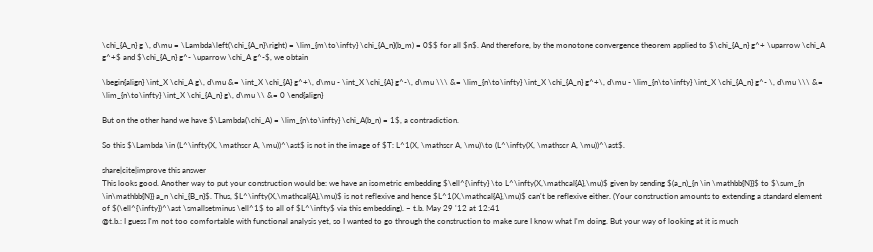\chi_{A_n} g \, d\mu = \Lambda\left(\chi_{A_n}\right) = \lim_{m\to\infty} \chi_{A_n}(b_m) = 0$$ for all $n$. And therefore, by the monotone convergence theorem applied to $\chi_{A_n} g^+ \uparrow \chi_A g^+$ and $\chi_{A_n} g^- \uparrow \chi_A g^-$, we obtain

\begin{align} \int_X \chi_A g\, d\mu &= \int_X \chi_{A} g^+\, d\mu - \int_X \chi_{A} g^-\, d\mu \\\ &= \lim_{n\to\infty} \int_X \chi_{A_n} g^+\, d\mu - \lim_{n\to\infty} \int_X \chi_{A_n} g^- \, d\mu \\\ &= \lim_{n\to\infty} \int_X \chi_{A_n} g\, d\mu \\ &= 0 \end{align}

But on the other hand we have $\Lambda(\chi_A) = \lim_{n\to\infty} \chi_A(b_n) = 1$, a contradiction.

So this $\Lambda \in (L^\infty(X, \mathscr A, \mu))^\ast$ is not in the image of $T: L^1(X, \mathscr A, \mu)\to (L^\infty(X, \mathscr A, \mu))^\ast$.

share|cite|improve this answer
This looks good. Another way to put your construction would be: we have an isometric embedding $\ell^{\infty} \to L^\infty(X,\mathcal{A},\mu)$ given by sending $(a_n)_{n \in \mathbb{N}}$ to $\sum_{n \in\mathbb{N}} a_n \chi_{B_n}$. Thus, $L^\infty(X,\mathcal{A},\mu)$ is not reflexive and hence $L^1(X,\mathcal{A},\mu)$ can't be reflexive either. (Your construction amounts to extending a standard element of $(\ell^{\infty})^\ast \smallsetminus \ell^1$ to all of $L^\infty$ via this embedding). – t.b. May 29 '12 at 12:41
@t.b.: I guess I'm not too comfortable with functional analysis yet, so I wanted to go through the construction to make sure I know what I'm doing. But your way of looking at it is much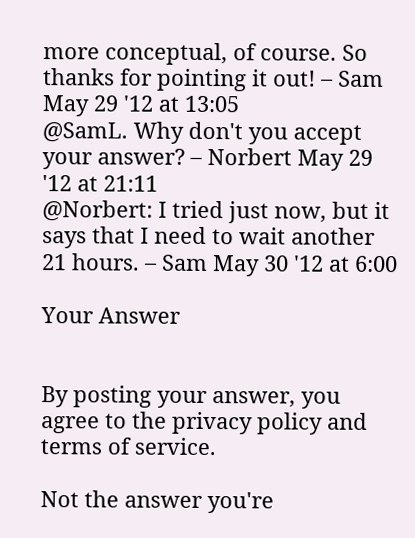more conceptual, of course. So thanks for pointing it out! – Sam May 29 '12 at 13:05
@SamL. Why don't you accept your answer? – Norbert May 29 '12 at 21:11
@Norbert: I tried just now, but it says that I need to wait another 21 hours. – Sam May 30 '12 at 6:00

Your Answer


By posting your answer, you agree to the privacy policy and terms of service.

Not the answer you're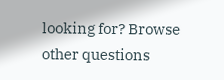looking for? Browse other questions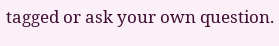tagged or ask your own question.